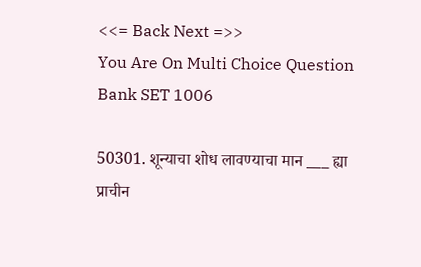<<= Back Next =>>
You Are On Multi Choice Question Bank SET 1006

50301. शून्याचा शोध लावण्याचा मान ___ ह्या प्राचीन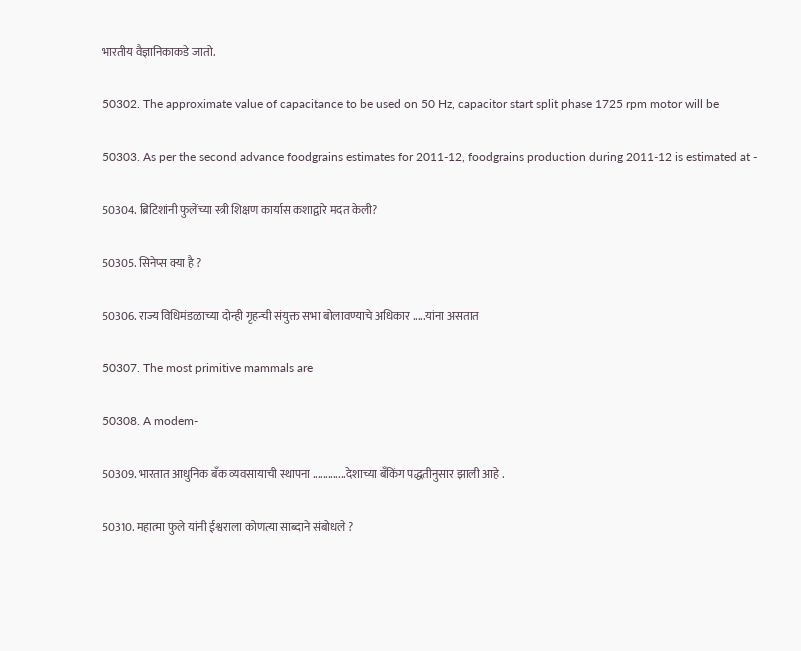भारतीय वैज्ञानिकाकडे जातो.

50302. The approximate value of capacitance to be used on 50 Hz, capacitor start split phase 1725 rpm motor will be

50303. As per the second advance foodgrains estimates for 2011-12, foodgrains production during 2011-12 is estimated at -

50304. ब्रिटिशांनी फुलेंच्या स्त्री शिक्षण कार्यास कशाद्वारे मदत केली?

50305. सिनेप्स क्या है ?

50306. राज्य विधिमंडळाच्या दोन्ही गृहन्ची संयुक्त सभा बोलावण्याचे अधिकार .....यांना असतात

50307. The most primitive mammals are

50308. A modem-

50309. भारतात आधुनिक बँक व्यवसायाची स्थापना .............देशाच्या बँकिंग पद्धतीनुसार झाली आहे .

50310. महात्मा फुले यांनी ईश्वराला कोणत्या साब्दाने संबोधले ?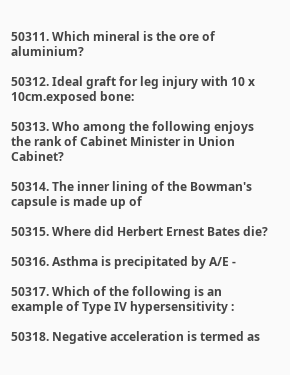50311. Which mineral is the ore of aluminium?

50312. Ideal graft for leg injury with 10 x 10cm.exposed bone:

50313. Who among the following enjoys the rank of Cabinet Minister in Union Cabinet?

50314. The inner lining of the Bowman's capsule is made up of

50315. Where did Herbert Ernest Bates die?

50316. Asthma is precipitated by A/E -

50317. Which of the following is an example of Type IV hypersensitivity :

50318. Negative acceleration is termed as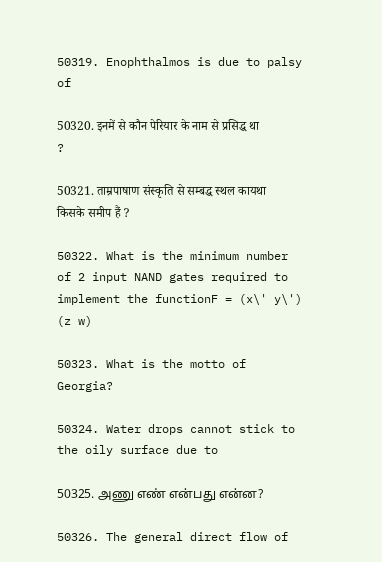50319. Enophthalmos is due to palsy of

50320. इनमें से कौन पेरियार के नाम से प्रसिद्ध था ?

50321. ताम्रपाषाण संस्कृति से सम्बद्ध स्थल कायथा किसके समीप हैं ?

50322. What is the minimum number of 2 input NAND gates required to implement the functionF = (x\' y\') (z w)

50323. What is the motto of Georgia?

50324. Water drops cannot stick to the oily surface due to

50325. அணு எண் என்பது என்ன?

50326. The general direct flow of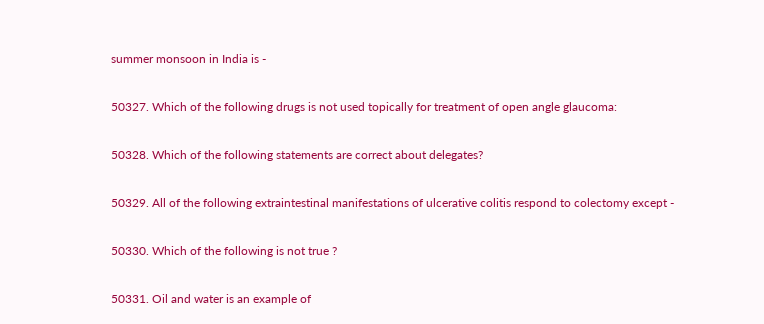summer monsoon in India is -

50327. Which of the following drugs is not used topically for treatment of open angle glaucoma:

50328. Which of the following statements are correct about delegates?

50329. All of the following extraintestinal manifestations of ulcerative colitis respond to colectomy except -

50330. Which of the following is not true ?

50331. Oil and water is an example of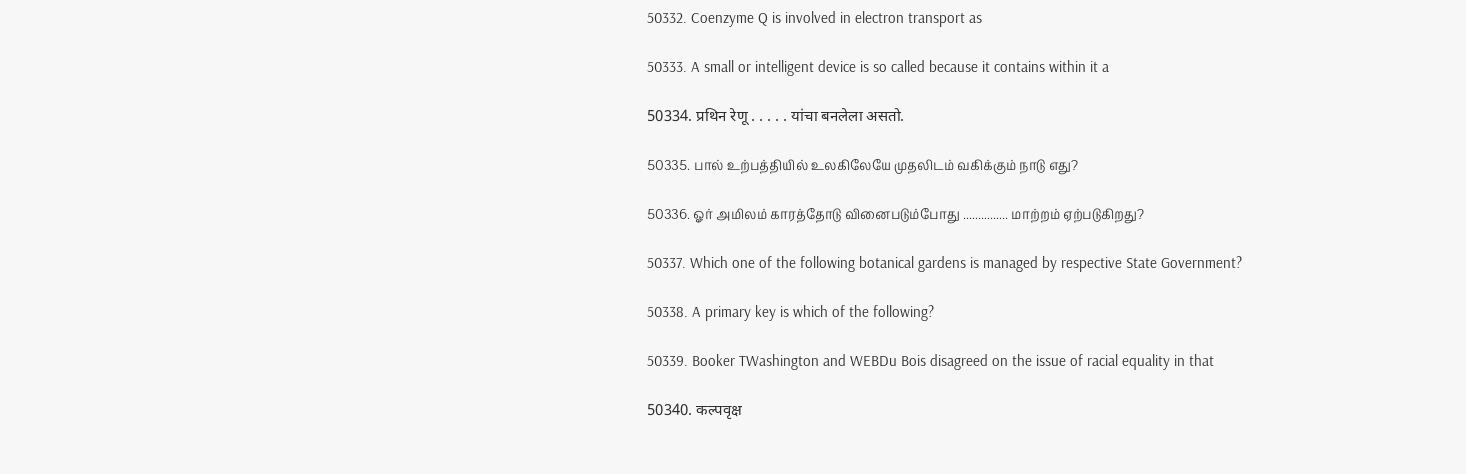50332. Coenzyme Q is involved in electron transport as

50333. A small or intelligent device is so called because it contains within it a

50334. प्रथिन रेणू . . . . . यांचा बनलेला असतो.

50335. பால் உற்பத்தியில் உலகிலேயே முதலிடம் வகிக்கும் நாடு எது?

50336. ஓர் அமிலம் காரத்தோடு வினைபடும்போது ............... மாற்றம் ஏற்படுகிறது?

50337. Which one of the following botanical gardens is managed by respective State Government?

50338. A primary key is which of the following?

50339. Booker TWashington and WEBDu Bois disagreed on the issue of racial equality in that

50340. कल्पवृक्ष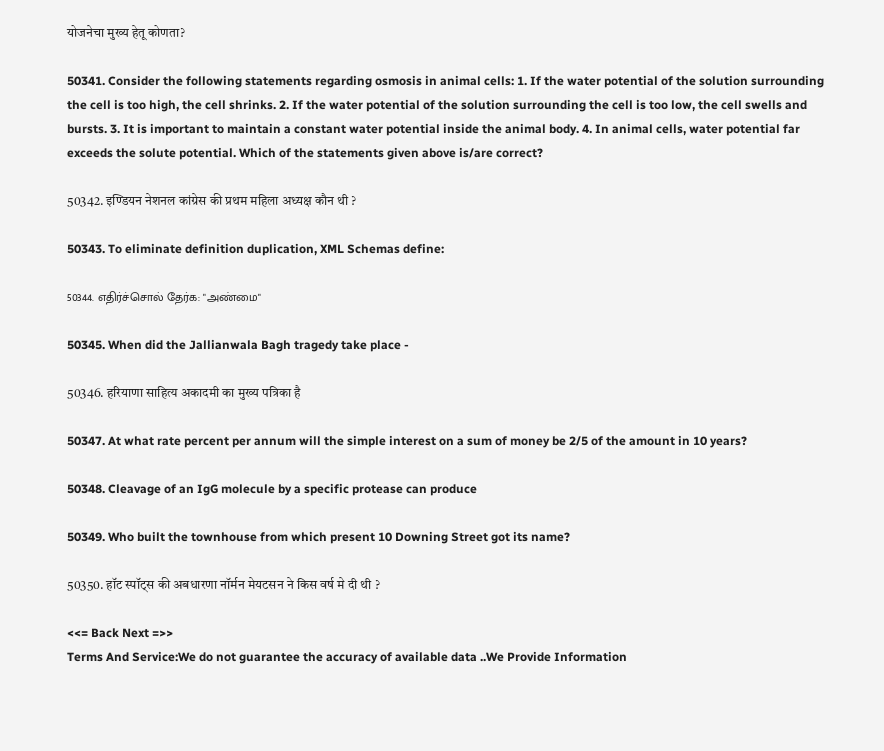योजनेचा मुख्य हेतू कोणता?

50341. Consider the following statements regarding osmosis in animal cells: 1. If the water potential of the solution surrounding the cell is too high, the cell shrinks. 2. If the water potential of the solution surrounding the cell is too low, the cell swells and bursts. 3. It is important to maintain a constant water potential inside the animal body. 4. In animal cells, water potential far exceeds the solute potential. Which of the statements given above is/are correct?

50342. इण्डियन नेशनल कांग्रेस की प्रथम महिला अध्यक्ष कौन थी ?

50343. To eliminate definition duplication, XML Schemas define:

50344. எதிர்ச்சொல் தேர்க: "அண்மை"

50345. When did the Jallianwala Bagh tragedy take place -

50346. हरियाणा साहित्य अकादमी का मुख्य पत्रिका है

50347. At what rate percent per annum will the simple interest on a sum of money be 2/5 of the amount in 10 years?

50348. Cleavage of an IgG molecule by a specific protease can produce

50349. Who built the townhouse from which present 10 Downing Street got its name?

50350. हॉट स्पॉट्स की अबधारणा नॉर्मन मेयटसन ने किस वर्ष मे दी थी ?

<<= Back Next =>>
Terms And Service:We do not guarantee the accuracy of available data ..We Provide Information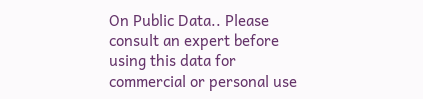On Public Data.. Please consult an expert before using this data for commercial or personal use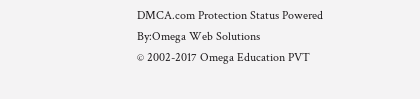DMCA.com Protection Status Powered By:Omega Web Solutions
© 2002-2017 Omega Education PVT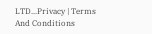LTD...Privacy | Terms And Conditions